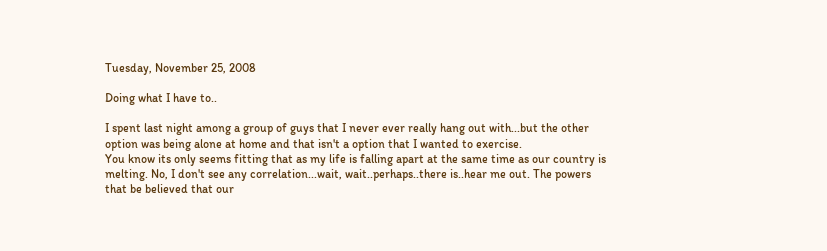Tuesday, November 25, 2008

Doing what I have to..

I spent last night among a group of guys that I never ever really hang out with...but the other option was being alone at home and that isn't a option that I wanted to exercise.
You know its only seems fitting that as my life is falling apart at the same time as our country is melting. No, I don't see any correlation...wait, wait..perhaps..there is..hear me out. The powers that be believed that our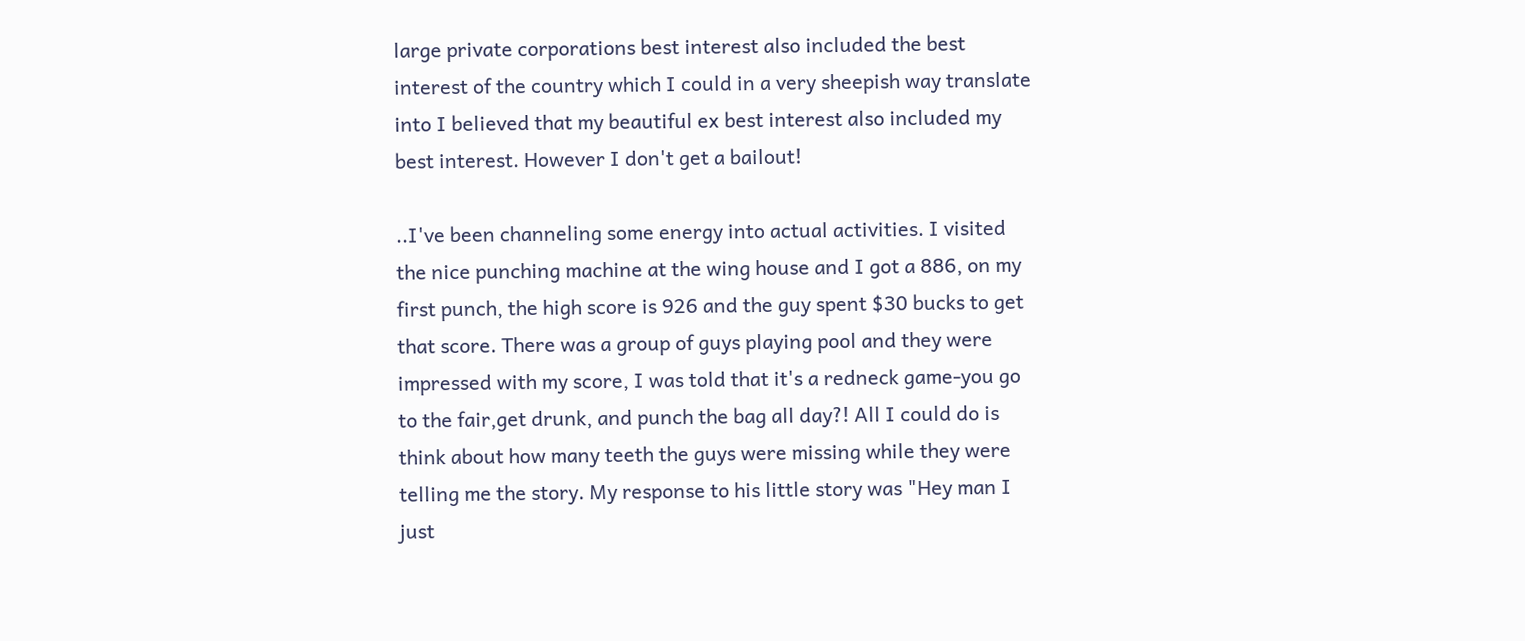large private corporations best interest also included the best interest of the country which I could in a very sheepish way translate into I believed that my beautiful ex best interest also included my best interest. However I don't get a bailout!

..I've been channeling some energy into actual activities. I visited the nice punching machine at the wing house and I got a 886, on my first punch, the high score is 926 and the guy spent $30 bucks to get that score. There was a group of guys playing pool and they were impressed with my score, I was told that it's a redneck game-you go to the fair,get drunk, and punch the bag all day?! All I could do is think about how many teeth the guys were missing while they were telling me the story. My response to his little story was "Hey man I just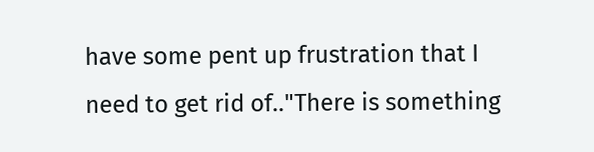have some pent up frustration that I need to get rid of.."There is something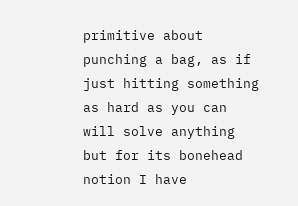primitive about punching a bag, as if just hitting something as hard as you can will solve anything but for its bonehead notion I have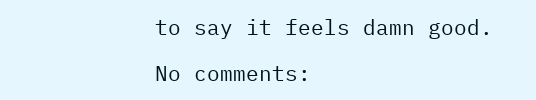to say it feels damn good.

No comments: